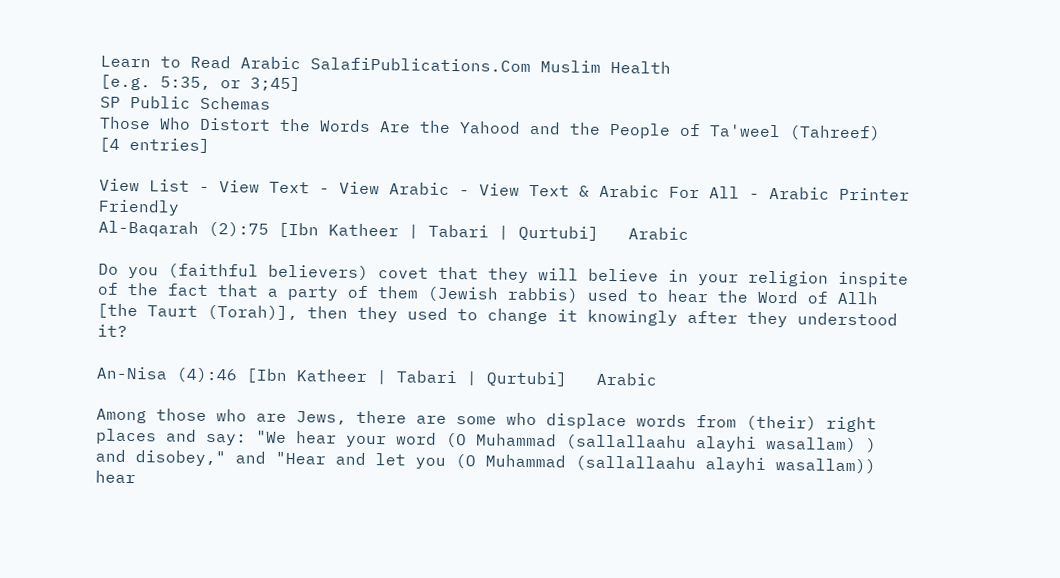Learn to Read Arabic SalafiPublications.Com Muslim Health
[e.g. 5:35, or 3;45]
SP Public Schemas
Those Who Distort the Words Are the Yahood and the People of Ta'weel (Tahreef)
[4 entries]

View List - View Text - View Arabic - View Text & Arabic For All - Arabic Printer Friendly
Al-Baqarah (2):75 [Ibn Katheer | Tabari | Qurtubi]   Arabic

Do you (faithful believers) covet that they will believe in your religion inspite of the fact that a party of them (Jewish rabbis) used to hear the Word of Allh [the Taurt (Torah)], then they used to change it knowingly after they understood it?

An-Nisa (4):46 [Ibn Katheer | Tabari | Qurtubi]   Arabic

Among those who are Jews, there are some who displace words from (their) right places and say: "We hear your word (O Muhammad (sallallaahu alayhi wasallam) ) and disobey," and "Hear and let you (O Muhammad (sallallaahu alayhi wasallam)) hear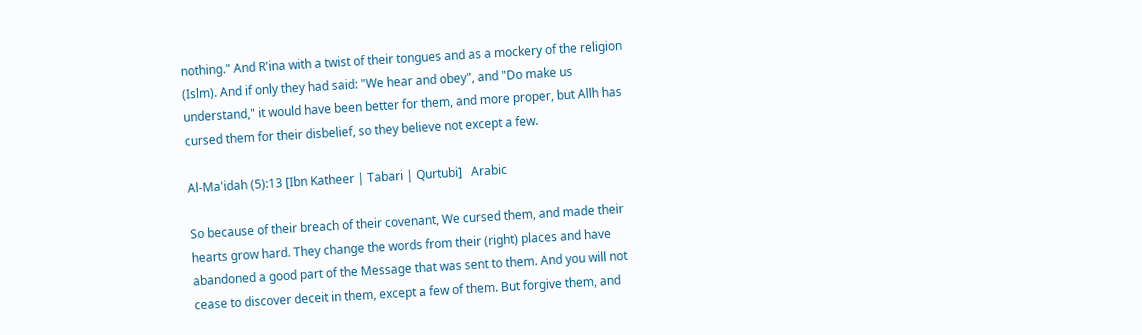nothing." And R'ina with a twist of their tongues and as a mockery of the religion (Islm). And if only they had said: "We hear and obey", and "Do make us understand," it would have been better for them, and more proper, but Allh has cursed them for their disbelief, so they believe not except a few.

Al-Ma'idah (5):13 [Ibn Katheer | Tabari | Qurtubi]   Arabic

So because of their breach of their covenant, We cursed them, and made their hearts grow hard. They change the words from their (right) places and have abandoned a good part of the Message that was sent to them. And you will not cease to discover deceit in them, except a few of them. But forgive them, and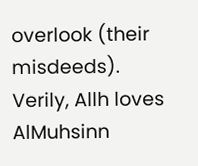overlook (their misdeeds). Verily, Allh loves AlMuhsinn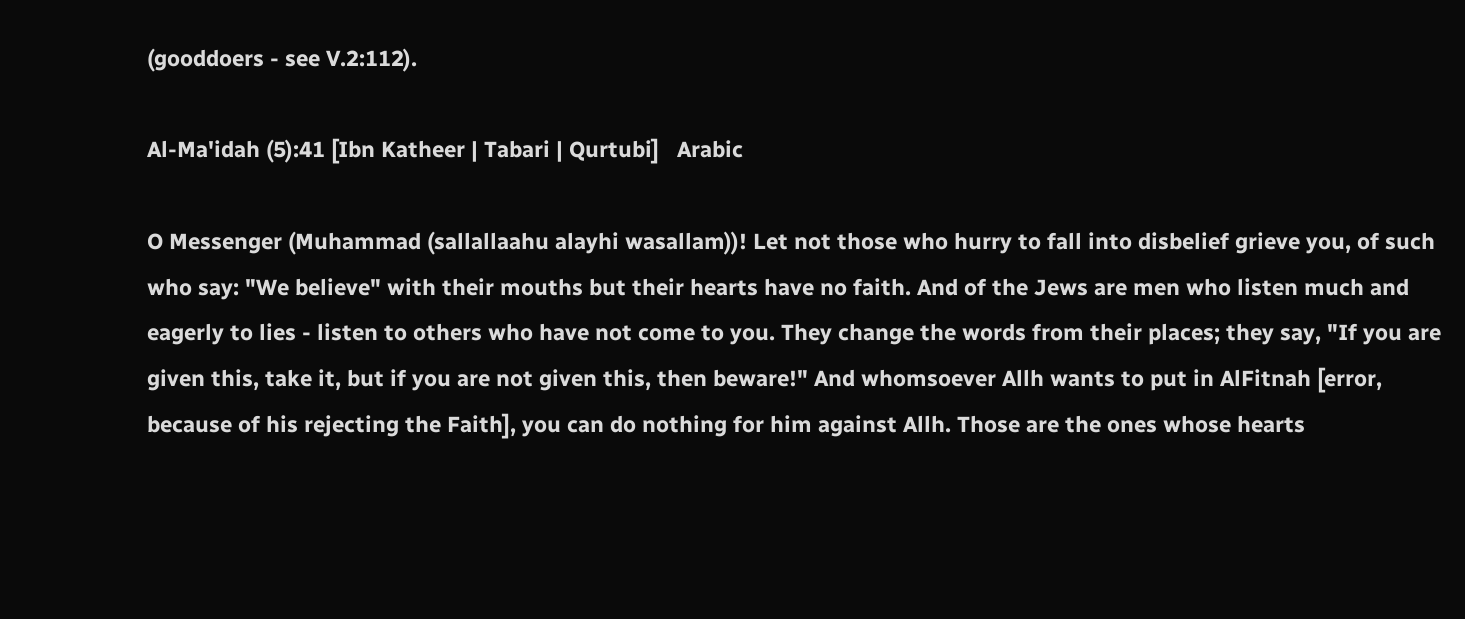(gooddoers - see V.2:112).

Al-Ma'idah (5):41 [Ibn Katheer | Tabari | Qurtubi]   Arabic

O Messenger (Muhammad (sallallaahu alayhi wasallam))! Let not those who hurry to fall into disbelief grieve you, of such who say: "We believe" with their mouths but their hearts have no faith. And of the Jews are men who listen much and eagerly to lies - listen to others who have not come to you. They change the words from their places; they say, "If you are given this, take it, but if you are not given this, then beware!" And whomsoever Allh wants to put in AlFitnah [error, because of his rejecting the Faith], you can do nothing for him against Allh. Those are the ones whose hearts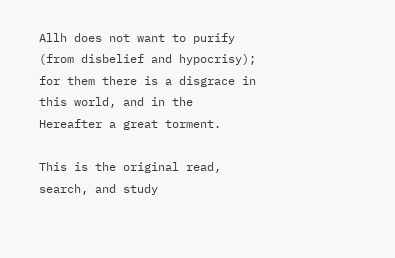Allh does not want to purify (from disbelief and hypocrisy); for them there is a disgrace in this world, and in the Hereafter a great torment.

This is the original read, search, and study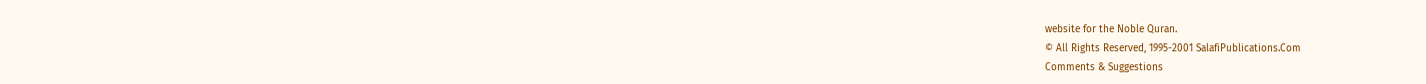website for the Noble Quran.
© All Rights Reserved, 1995-2001 SalafiPublications.Com
Comments & Suggestions